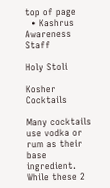top of page
  • Kashrus Awareness Staff

Holy Stoli

Kosher Cocktails

Many cocktails use vodka or rum as their base ingredient. While these 2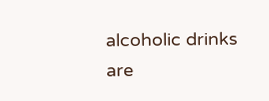alcoholic drinks are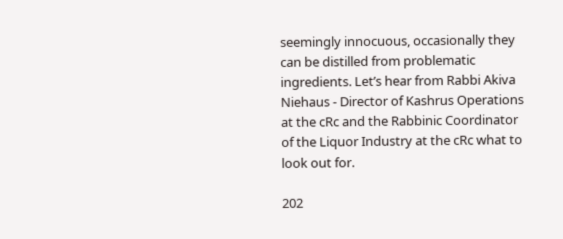seemingly innocuous, occasionally they can be distilled from problematic ingredients. Let’s hear from Rabbi Akiva Niehaus - Director of Kashrus Operations at the cRc and the Rabbinic Coordinator of the Liquor Industry at the cRc what to look out for.

202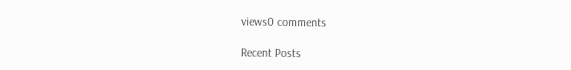views0 comments

Recent Posts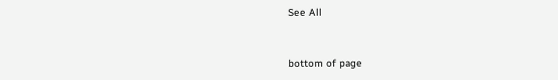See All


bottom of page